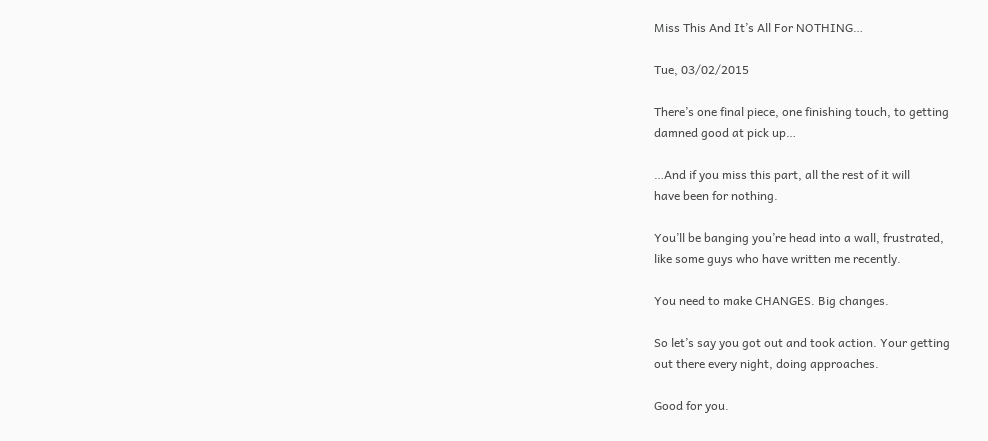Miss This And It’s All For NOTHING…

Tue, 03/02/2015

There’s one final piece, one finishing touch, to getting
damned good at pick up…

…And if you miss this part, all the rest of it will
have been for nothing.

You’ll be banging you’re head into a wall, frustrated,
like some guys who have written me recently.

You need to make CHANGES. Big changes.

So let’s say you got out and took action. Your getting
out there every night, doing approaches.

Good for you.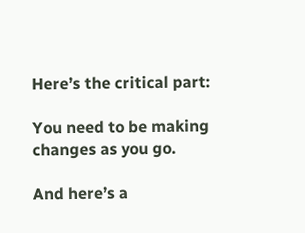Here’s the critical part:

You need to be making changes as you go.

And here’s a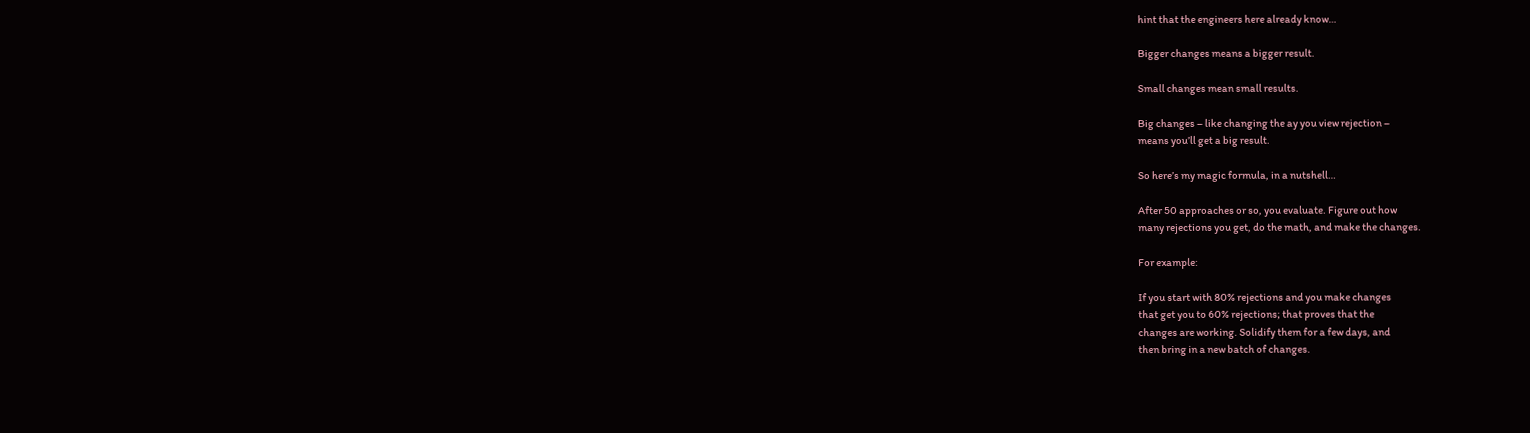hint that the engineers here already know…

Bigger changes means a bigger result.

Small changes mean small results.

Big changes – like changing the ay you view rejection –
means you’ll get a big result.

So here’s my magic formula, in a nutshell…

After 50 approaches or so, you evaluate. Figure out how
many rejections you get, do the math, and make the changes.

For example:

If you start with 80% rejections and you make changes
that get you to 60% rejections; that proves that the
changes are working. Solidify them for a few days, and
then bring in a new batch of changes.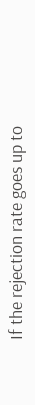If the rejection rate goes up to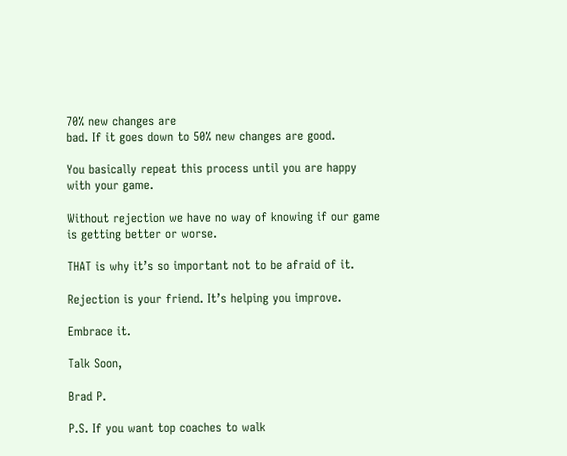70% new changes are
bad. If it goes down to 50% new changes are good.

You basically repeat this process until you are happy
with your game.

Without rejection we have no way of knowing if our game
is getting better or worse.

THAT is why it’s so important not to be afraid of it.

Rejection is your friend. It’s helping you improve.

Embrace it.

Talk Soon,

Brad P.

P.S. If you want top coaches to walk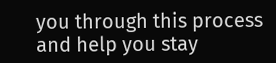you through this process
and help you stay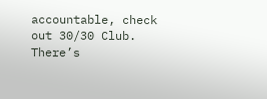accountable, check out 30/30 Club.
There’s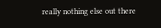really nothing else out there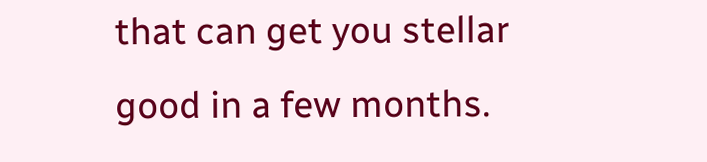that can get you stellar
good in a few months.